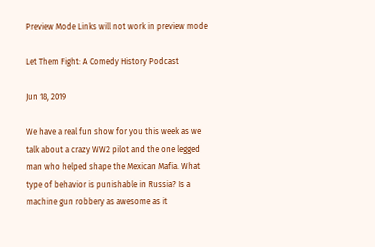Preview Mode Links will not work in preview mode

Let Them Fight: A Comedy History Podcast

Jun 18, 2019

We have a real fun show for you this week as we talk about a crazy WW2 pilot and the one legged man who helped shape the Mexican Mafia. What type of behavior is punishable in Russia? Is a machine gun robbery as awesome as it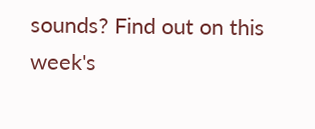sounds? Find out on this week's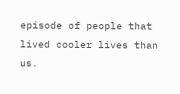episode of people that lived cooler lives than us.